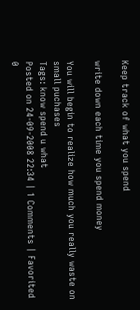Keep track of what you spend

write down each time you spend money

You will begin to realize how much you really waste on small puchases
Tags: know spend u what
Posted on 24-09-2008 22:34 | 1 Comments | Favorited 0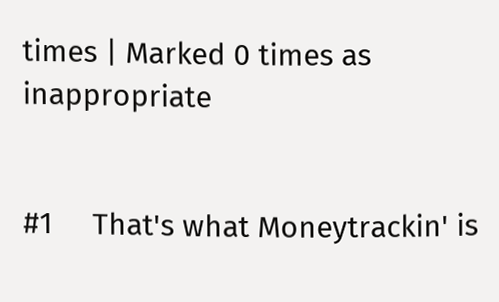times | Marked 0 times as inappropriate


#1     That's what Moneytrackin' is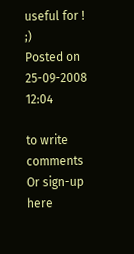useful for ! ;)
Posted on 25-09-2008 12:04

to write comments Or sign-up here